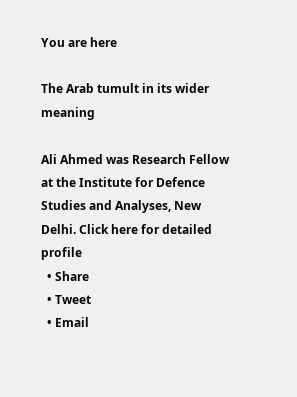You are here

The Arab tumult in its wider meaning

Ali Ahmed was Research Fellow at the Institute for Defence Studies and Analyses, New Delhi. Click here for detailed profile
  • Share
  • Tweet
  • Email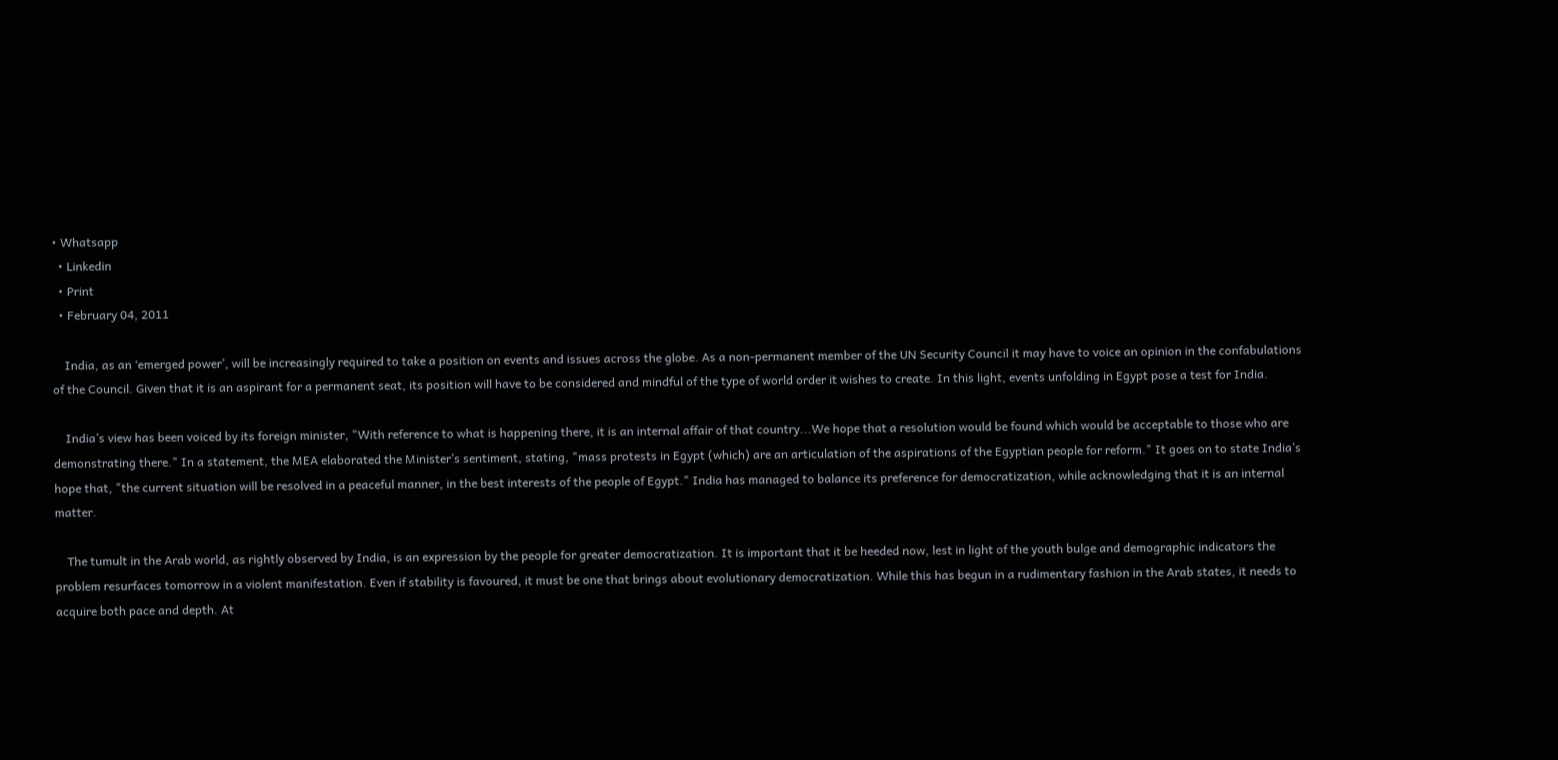• Whatsapp
  • Linkedin
  • Print
  • February 04, 2011

    India, as an ‘emerged power’, will be increasingly required to take a position on events and issues across the globe. As a non-permanent member of the UN Security Council it may have to voice an opinion in the confabulations of the Council. Given that it is an aspirant for a permanent seat, its position will have to be considered and mindful of the type of world order it wishes to create. In this light, events unfolding in Egypt pose a test for India.

    India’s view has been voiced by its foreign minister, "With reference to what is happening there, it is an internal affair of that country...We hope that a resolution would be found which would be acceptable to those who are demonstrating there." In a statement, the MEA elaborated the Minister’s sentiment, stating, "mass protests in Egypt (which) are an articulation of the aspirations of the Egyptian people for reform." It goes on to state India’s hope that, "the current situation will be resolved in a peaceful manner, in the best interests of the people of Egypt." India has managed to balance its preference for democratization, while acknowledging that it is an internal matter.

    The tumult in the Arab world, as rightly observed by India, is an expression by the people for greater democratization. It is important that it be heeded now, lest in light of the youth bulge and demographic indicators the problem resurfaces tomorrow in a violent manifestation. Even if stability is favoured, it must be one that brings about evolutionary democratization. While this has begun in a rudimentary fashion in the Arab states, it needs to acquire both pace and depth. At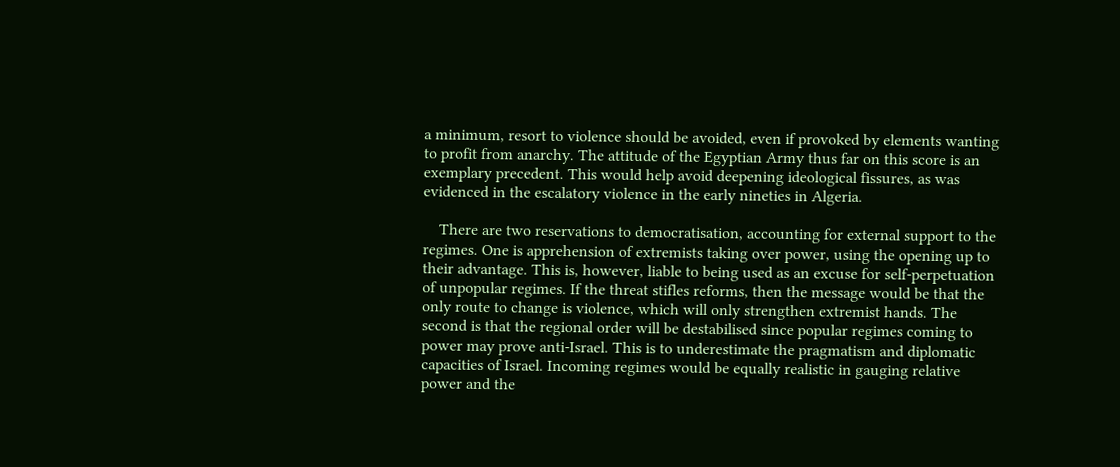a minimum, resort to violence should be avoided, even if provoked by elements wanting to profit from anarchy. The attitude of the Egyptian Army thus far on this score is an exemplary precedent. This would help avoid deepening ideological fissures, as was evidenced in the escalatory violence in the early nineties in Algeria.

    There are two reservations to democratisation, accounting for external support to the regimes. One is apprehension of extremists taking over power, using the opening up to their advantage. This is, however, liable to being used as an excuse for self-perpetuation of unpopular regimes. If the threat stifles reforms, then the message would be that the only route to change is violence, which will only strengthen extremist hands. The second is that the regional order will be destabilised since popular regimes coming to power may prove anti-Israel. This is to underestimate the pragmatism and diplomatic capacities of Israel. Incoming regimes would be equally realistic in gauging relative power and the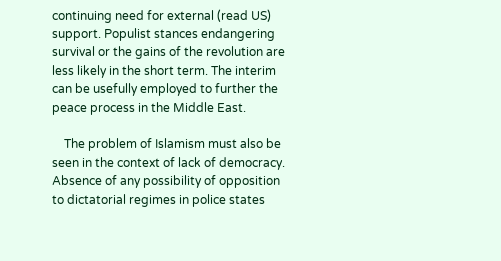continuing need for external (read US) support. Populist stances endangering survival or the gains of the revolution are less likely in the short term. The interim can be usefully employed to further the peace process in the Middle East.

    The problem of Islamism must also be seen in the context of lack of democracy. Absence of any possibility of opposition to dictatorial regimes in police states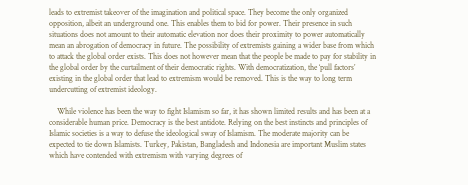leads to extremist takeover of the imagination and political space. They become the only organized opposition, albeit an underground one. This enables them to bid for power. Their presence in such situations does not amount to their automatic elevation nor does their proximity to power automatically mean an abrogation of democracy in future. The possibility of extremists gaining a wider base from which to attack the global order exists. This does not however mean that the people be made to pay for stability in the global order by the curtailment of their democratic rights. With democratization, the ‘pull factors’ existing in the global order that lead to extremism would be removed. This is the way to long term undercutting of extremist ideology.

    While violence has been the way to fight Islamism so far, it has shown limited results and has been at a considerable human price. Democracy is the best antidote. Relying on the best instincts and principles of Islamic societies is a way to defuse the ideological sway of Islamism. The moderate majority can be expected to tie down Islamists. Turkey, Pakistan, Bangladesh and Indonesia are important Muslim states which have contended with extremism with varying degrees of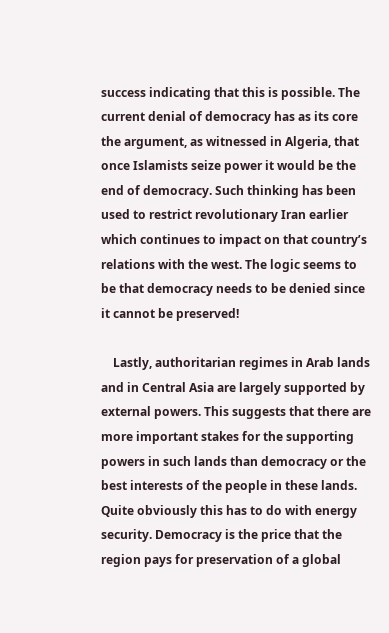success indicating that this is possible. The current denial of democracy has as its core the argument, as witnessed in Algeria, that once Islamists seize power it would be the end of democracy. Such thinking has been used to restrict revolutionary Iran earlier which continues to impact on that country’s relations with the west. The logic seems to be that democracy needs to be denied since it cannot be preserved!

    Lastly, authoritarian regimes in Arab lands and in Central Asia are largely supported by external powers. This suggests that there are more important stakes for the supporting powers in such lands than democracy or the best interests of the people in these lands. Quite obviously this has to do with energy security. Democracy is the price that the region pays for preservation of a global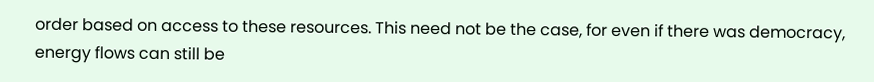order based on access to these resources. This need not be the case, for even if there was democracy, energy flows can still be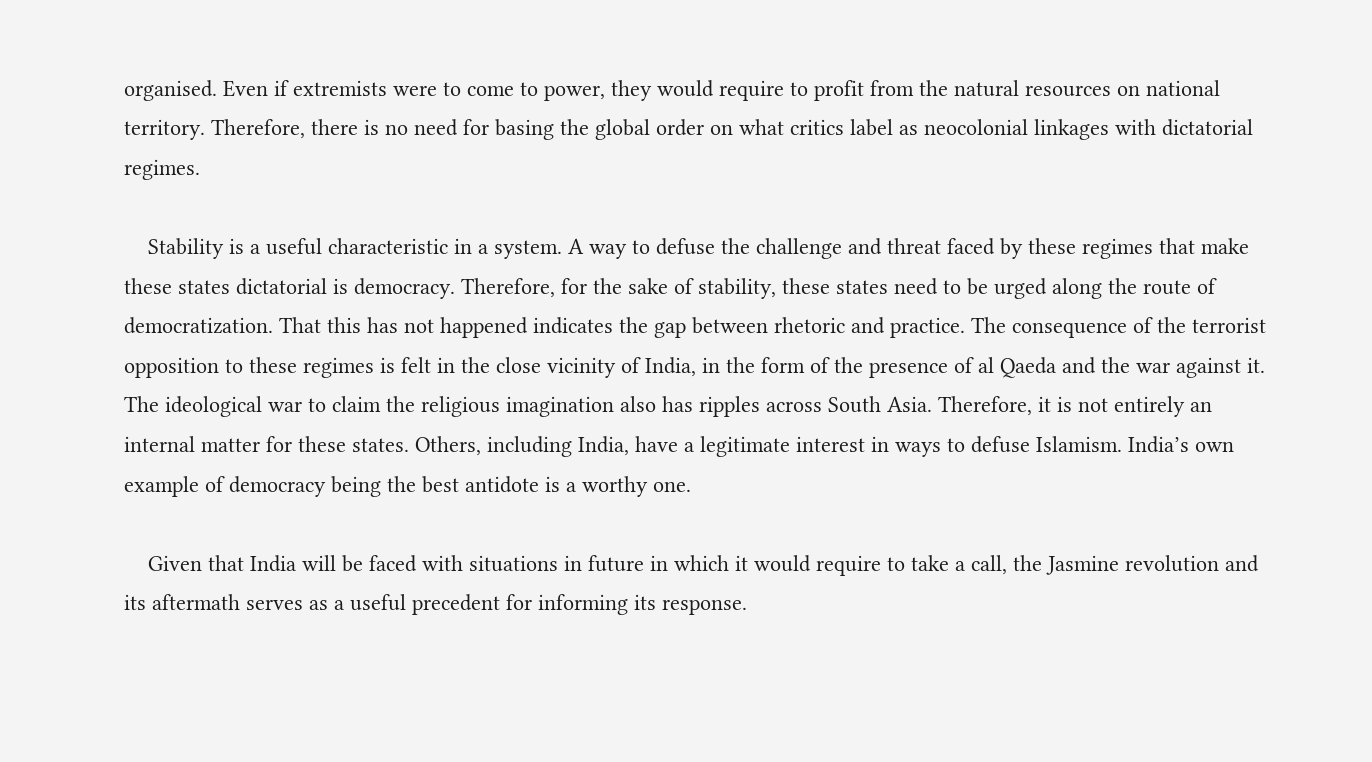organised. Even if extremists were to come to power, they would require to profit from the natural resources on national territory. Therefore, there is no need for basing the global order on what critics label as neocolonial linkages with dictatorial regimes.

    Stability is a useful characteristic in a system. A way to defuse the challenge and threat faced by these regimes that make these states dictatorial is democracy. Therefore, for the sake of stability, these states need to be urged along the route of democratization. That this has not happened indicates the gap between rhetoric and practice. The consequence of the terrorist opposition to these regimes is felt in the close vicinity of India, in the form of the presence of al Qaeda and the war against it. The ideological war to claim the religious imagination also has ripples across South Asia. Therefore, it is not entirely an internal matter for these states. Others, including India, have a legitimate interest in ways to defuse Islamism. India’s own example of democracy being the best antidote is a worthy one.

    Given that India will be faced with situations in future in which it would require to take a call, the Jasmine revolution and its aftermath serves as a useful precedent for informing its response.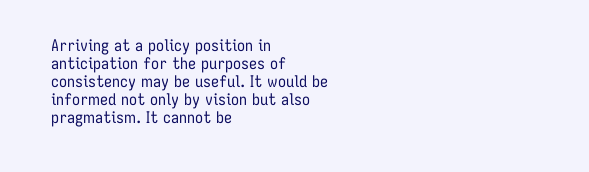Arriving at a policy position in anticipation for the purposes of consistency may be useful. It would be informed not only by vision but also pragmatism. It cannot be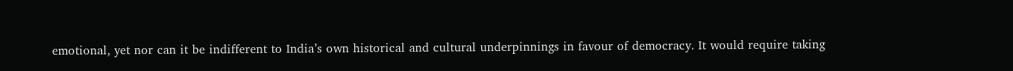emotional, yet nor can it be indifferent to India’s own historical and cultural underpinnings in favour of democracy. It would require taking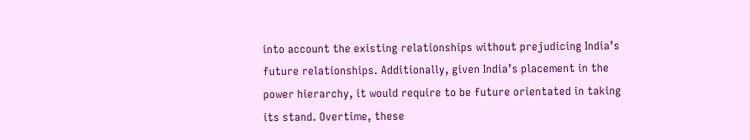into account the existing relationships without prejudicing India’s future relationships. Additionally, given India’s placement in the power hierarchy, it would require to be future orientated in taking its stand. Overtime, these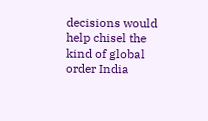decisions would help chisel the kind of global order India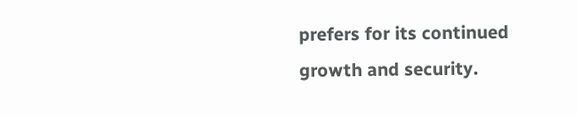prefers for its continued growth and security.